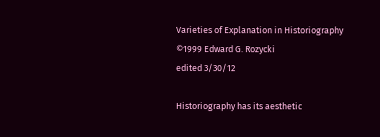Varieties of Explanation in Historiography
©1999 Edward G. Rozycki
edited 3/30/12

Historiography has its aesthetic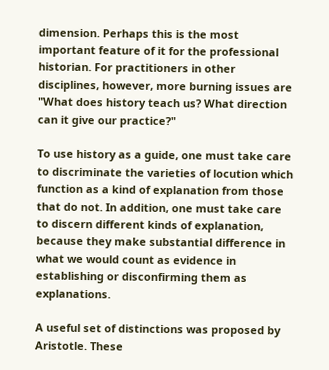dimension. Perhaps this is the most important feature of it for the professional historian. For practitioners in other disciplines, however, more burning issues are "What does history teach us? What direction can it give our practice?"

To use history as a guide, one must take care to discriminate the varieties of locution which function as a kind of explanation from those that do not. In addition, one must take care to discern different kinds of explanation, because they make substantial difference in what we would count as evidence in establishing or disconfirming them as explanations.

A useful set of distinctions was proposed by Aristotle. These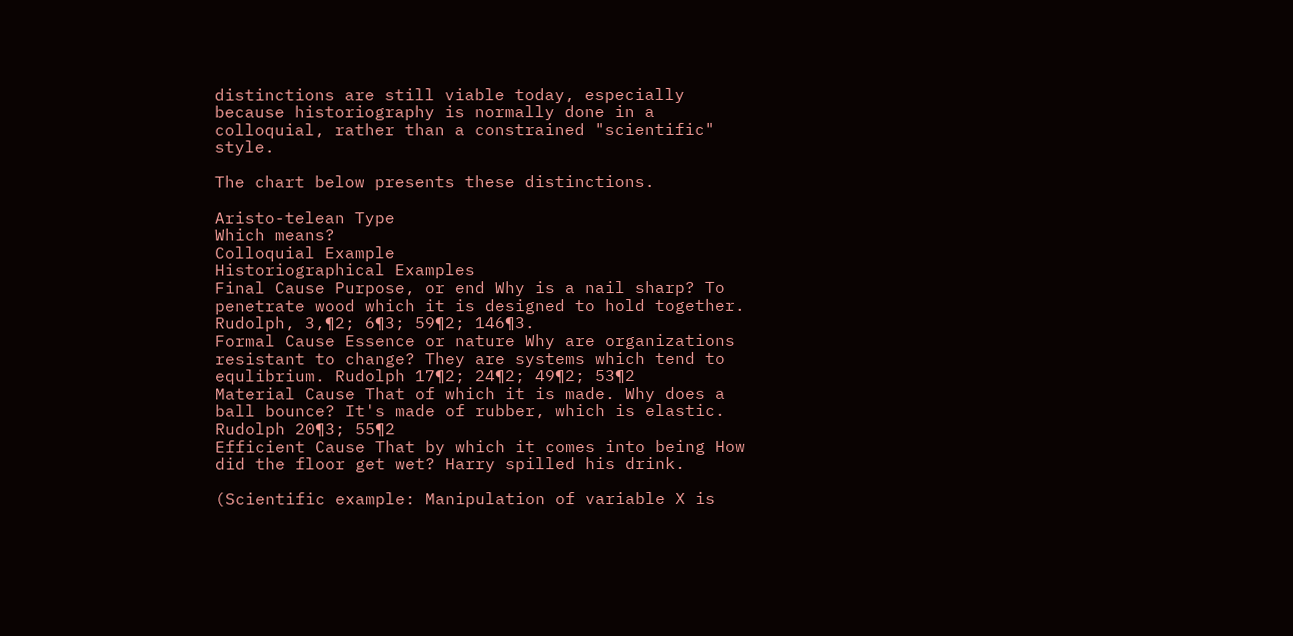distinctions are still viable today, especially because historiography is normally done in a colloquial, rather than a constrained "scientific" style.

The chart below presents these distinctions.

Aristo-telean Type
Which means?
Colloquial Example
Historiographical Examples
Final Cause Purpose, or end Why is a nail sharp? To penetrate wood which it is designed to hold together. Rudolph, 3,¶2; 6¶3; 59¶2; 146¶3.
Formal Cause Essence or nature Why are organizations resistant to change? They are systems which tend to equlibrium. Rudolph 17¶2; 24¶2; 49¶2; 53¶2
Material Cause That of which it is made. Why does a ball bounce? It's made of rubber, which is elastic. Rudolph 20¶3; 55¶2
Efficient Cause That by which it comes into being How did the floor get wet? Harry spilled his drink.

(Scientific example: Manipulation of variable X is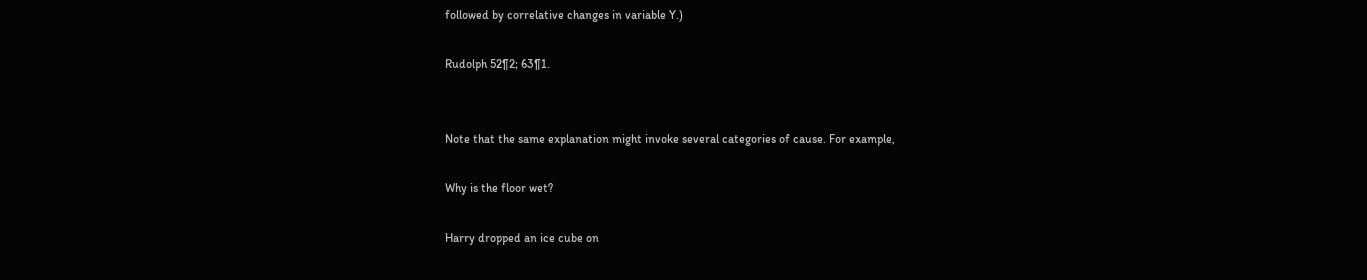followed by correlative changes in variable Y.)

Rudolph 52¶2; 63¶1.


Note that the same explanation might invoke several categories of cause. For example,

Why is the floor wet?

Harry dropped an ice cube on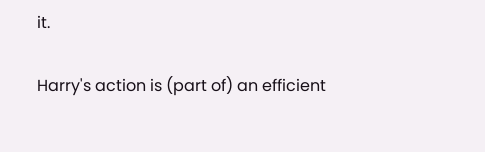it.

Harry's action is (part of) an efficient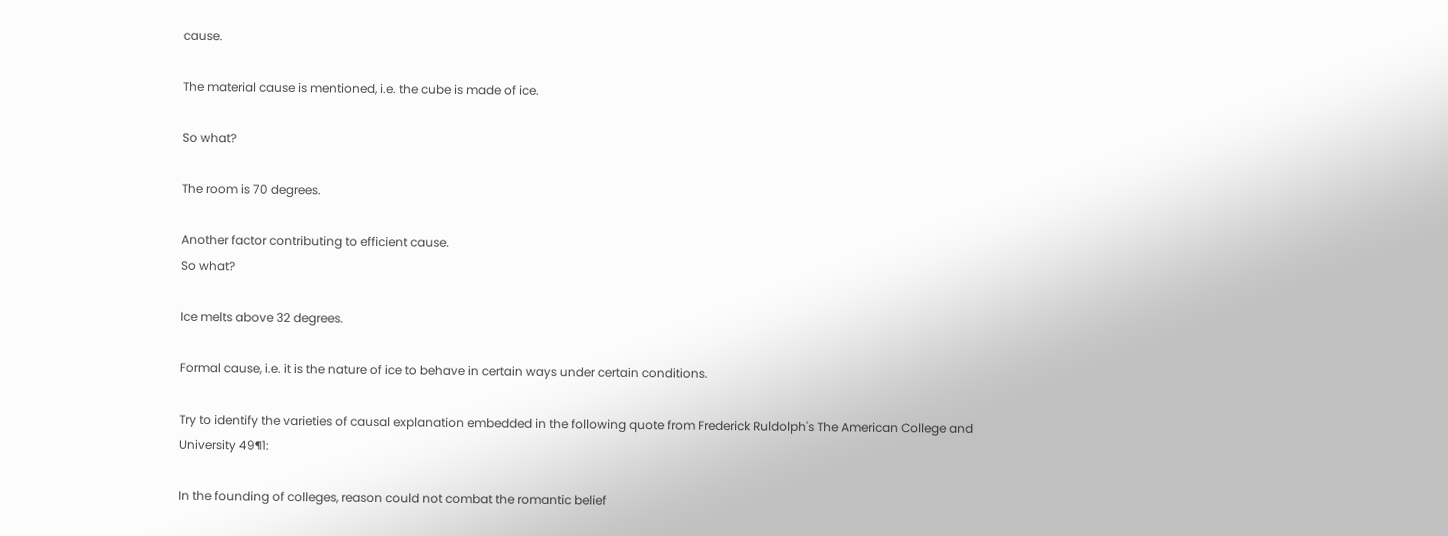cause.

The material cause is mentioned, i.e. the cube is made of ice.

So what?

The room is 70 degrees.

Another factor contributing to efficient cause.
So what?

Ice melts above 32 degrees.

Formal cause, i.e. it is the nature of ice to behave in certain ways under certain conditions.

Try to identify the varieties of causal explanation embedded in the following quote from Frederick Ruldolph's The American College and University 49¶1:

In the founding of colleges, reason could not combat the romantic belief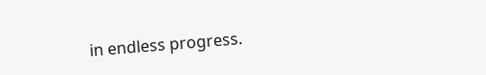in endless progress.